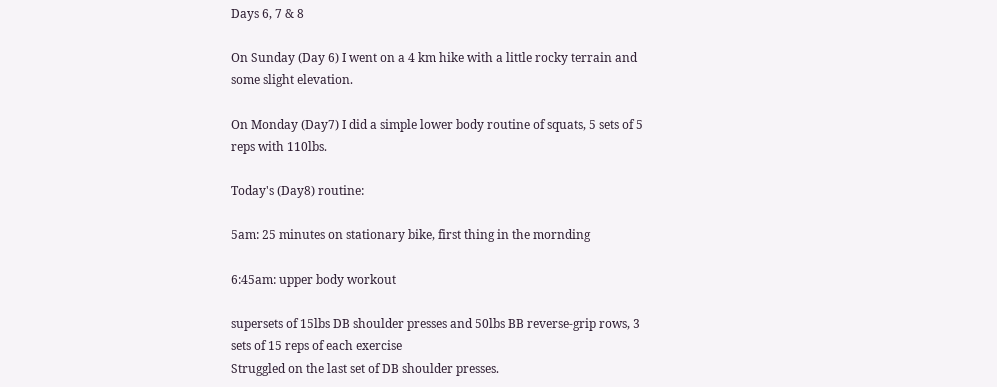Days 6, 7 & 8

On Sunday (Day 6) I went on a 4 km hike with a little rocky terrain and some slight elevation.

On Monday (Day7) I did a simple lower body routine of squats, 5 sets of 5 reps with 110lbs.

Today's (Day8) routine:

5am: 25 minutes on stationary bike, first thing in the mornding

6:45am: upper body workout

supersets of 15lbs DB shoulder presses and 50lbs BB reverse-grip rows, 3 sets of 15 reps of each exercise
Struggled on the last set of DB shoulder presses.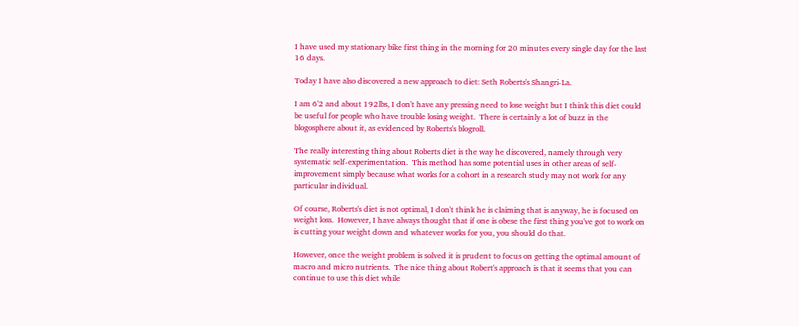I have used my stationary bike first thing in the morning for 20 minutes every single day for the last 16 days.

Today I have also discovered a new approach to diet: Seth Roberts's Shangri-La.

I am 6'2 and about 192lbs, I don't have any pressing need to lose weight but I think this diet could be useful for people who have trouble losing weight.  There is certainly a lot of buzz in the blogosphere about it, as evidenced by Roberts's blogroll.

The really interesting thing about Roberts diet is the way he discovered, namely through very systematic self-experimentation.  This method has some potential uses in other areas of self-improvement simply because what works for a cohort in a research study may not work for any particular individual.

Of course, Roberts's diet is not optimal, I don't think he is claiming that is anyway, he is focused on weight loss.  However, I have always thought that if one is obese the first thing you've got to work on is cutting your weight down and whatever works for you, you should do that.

However, once the weight problem is solved it is prudent to focus on getting the optimal amount of macro and micro nutrients.  The nice thing about Robert's approach is that it seems that you can continue to use this diet while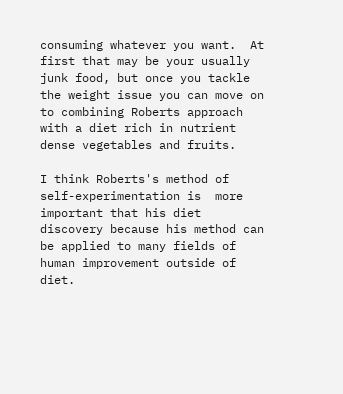consuming whatever you want.  At first that may be your usually junk food, but once you tackle the weight issue you can move on to combining Roberts approach with a diet rich in nutrient dense vegetables and fruits.

I think Roberts's method of self-experimentation is  more important that his diet discovery because his method can be applied to many fields of human improvement outside of diet.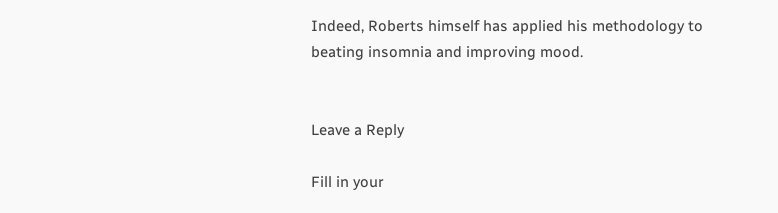Indeed, Roberts himself has applied his methodology to beating insomnia and improving mood.


Leave a Reply

Fill in your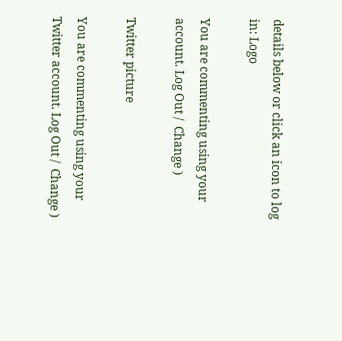details below or click an icon to log in: Logo

You are commenting using your account. Log Out /  Change )

Twitter picture

You are commenting using your Twitter account. Log Out /  Change )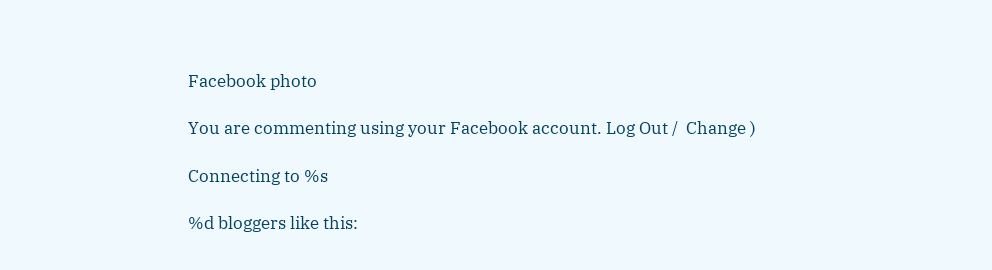Facebook photo

You are commenting using your Facebook account. Log Out /  Change )

Connecting to %s

%d bloggers like this: